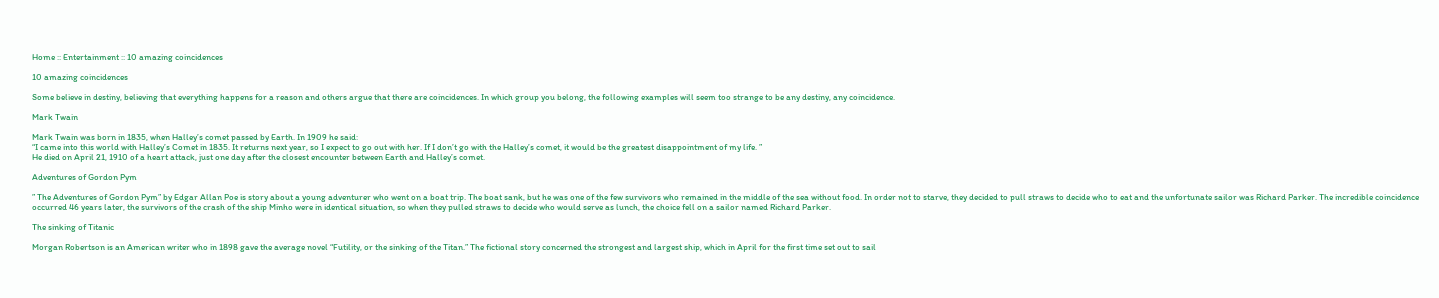Home :: Entertainment :: 10 amazing coincidences

10 amazing coincidences

Some believe in destiny, believing that everything happens for a reason and others argue that there are coincidences. In which group you belong, the following examples will seem too strange to be any destiny, any coincidence.

Mark Twain

Mark Twain was born in 1835, when Halley’s comet passed by Earth. In 1909 he said:
“I came into this world with Halley’s Comet in 1835. It returns next year, so I expect to go out with her. If I don’t go with the Halley’s comet, it would be the greatest disappointment of my life. ”
He died on April 21, 1910 of a heart attack, just one day after the closest encounter between Earth and Halley’s comet.

Adventures of Gordon Pym

” The Adventures of Gordon Pym” by Edgar Allan Poe is story about a young adventurer who went on a boat trip. The boat sank, but he was one of the few survivors who remained in the middle of the sea without food. In order not to starve, they decided to pull straws to decide who to eat and the unfortunate sailor was Richard Parker. The incredible coincidence occurred 46 years later, the survivors of the crash of the ship Minho were in identical situation, so when they pulled straws to decide who would serve as lunch, the choice fell on a sailor named Richard Parker.

The sinking of Titanic

Morgan Robertson is an American writer who in 1898 gave the average novel “Futility, or the sinking of the Titan.” The fictional story concerned the strongest and largest ship, which in April for the first time set out to sail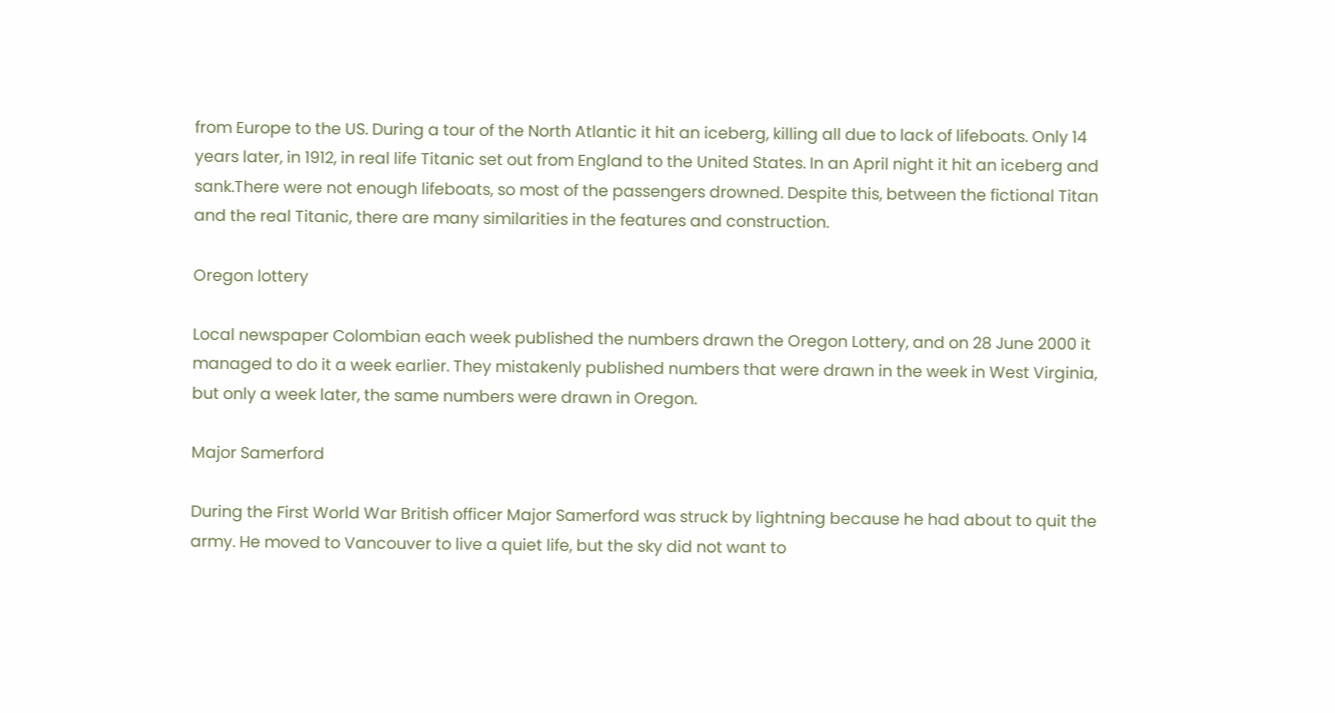from Europe to the US. During a tour of the North Atlantic it hit an iceberg, killing all due to lack of lifeboats. Only 14 years later, in 1912, in real life Titanic set out from England to the United States. In an April night it hit an iceberg and sank.There were not enough lifeboats, so most of the passengers drowned. Despite this, between the fictional Titan and the real Titanic, there are many similarities in the features and construction.

Oregon lottery

Local newspaper Colombian each week published the numbers drawn the Oregon Lottery, and on 28 June 2000 it managed to do it a week earlier. They mistakenly published numbers that were drawn in the week in West Virginia, but only a week later, the same numbers were drawn in Oregon.

Major Samerford

During the First World War British officer Major Samerford was struck by lightning because he had about to quit the army. He moved to Vancouver to live a quiet life, but the sky did not want to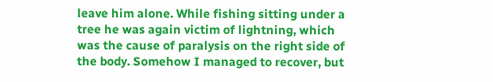leave him alone. While fishing sitting under a tree he was again victim of lightning, which was the cause of paralysis on the right side of the body. Somehow I managed to recover, but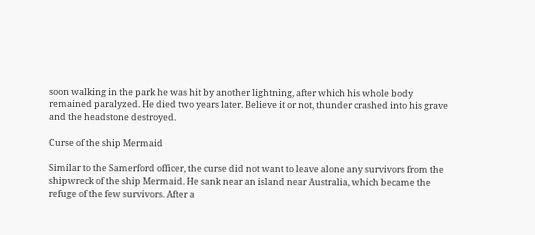soon walking in the park he was hit by another lightning, after which his whole body remained paralyzed. He died two years later. Believe it or not, thunder crashed into his grave and the headstone destroyed.

Curse of the ship Mermaid

Similar to the Samerford officer, the curse did not want to leave alone any survivors from the shipwreck of the ship Mermaid. He sank near an island near Australia, which became the refuge of the few survivors. After a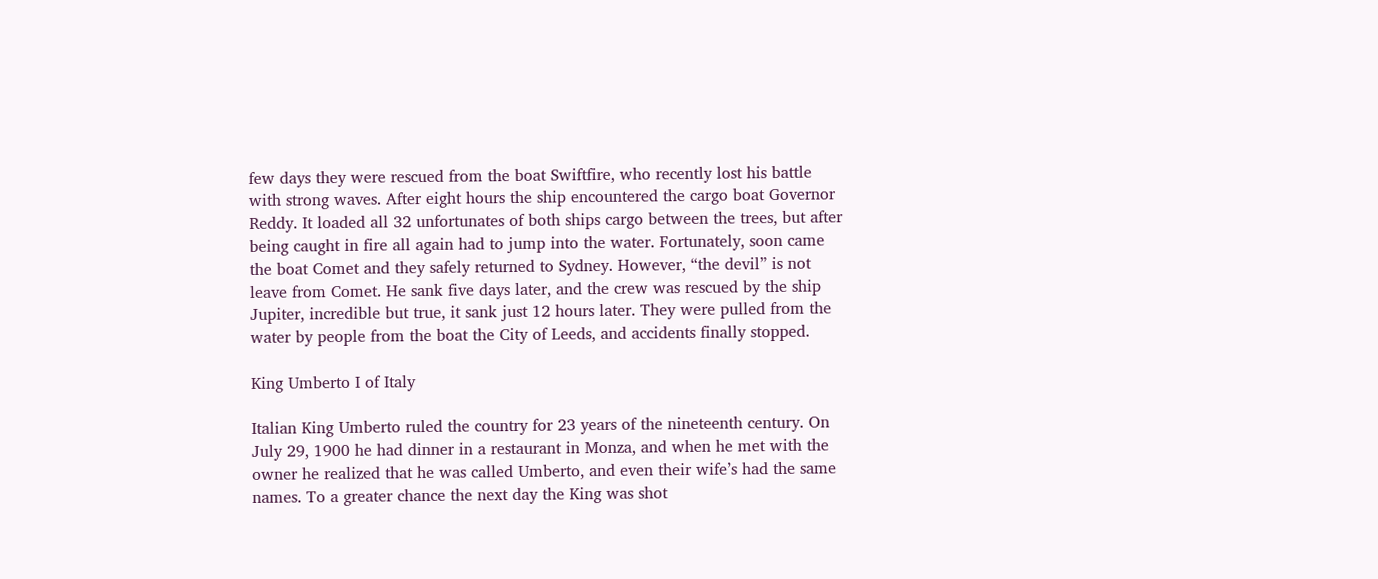few days they were rescued from the boat Swiftfire, who recently lost his battle with strong waves. After eight hours the ship encountered the cargo boat Governor Reddy. It loaded all 32 unfortunates of both ships cargo between the trees, but after being caught in fire all again had to jump into the water. Fortunately, soon came the boat Comet and they safely returned to Sydney. However, “the devil” is not leave from Comet. He sank five days later, and the crew was rescued by the ship Jupiter, incredible but true, it sank just 12 hours later. They were pulled from the water by people from the boat the City of Leeds, and accidents finally stopped.

King Umberto I of Italy

Italian King Umberto ruled the country for 23 years of the nineteenth century. On July 29, 1900 he had dinner in a restaurant in Monza, and when he met with the owner he realized that he was called Umberto, and even their wife’s had the same names. To a greater chance the next day the King was shot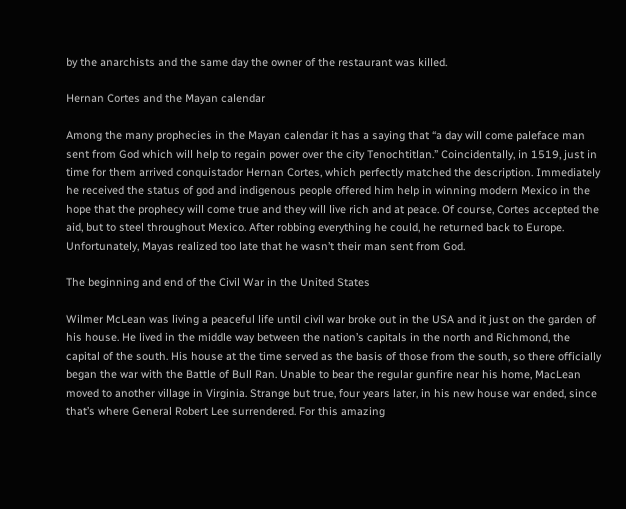by the anarchists and the same day the owner of the restaurant was killed.

Hernan Cortes and the Mayan calendar

Among the many prophecies in the Mayan calendar it has a saying that “a day will come paleface man sent from God which will help to regain power over the city Tenochtitlan.” Coincidentally, in 1519, just in time for them arrived conquistador Hernan Cortes, which perfectly matched the description. Immediately he received the status of god and indigenous people offered him help in winning modern Mexico in the hope that the prophecy will come true and they will live rich and at peace. Of course, Cortes accepted the aid, but to steel throughout Mexico. After robbing everything he could, he returned back to Europe. Unfortunately, Mayas realized too late that he wasn’t their man sent from God.

The beginning and end of the Civil War in the United States

Wilmer McLean was living a peaceful life until civil war broke out in the USA and it just on the garden of his house. He lived in the middle way between the nation’s capitals in the north and Richmond, the capital of the south. His house at the time served as the basis of those from the south, so there officially began the war with the Battle of Bull Ran. Unable to bear the regular gunfire near his home, MacLean moved to another village in Virginia. Strange but true, four years later, in his new house war ended, since that’s where General Robert Lee surrendered. For this amazing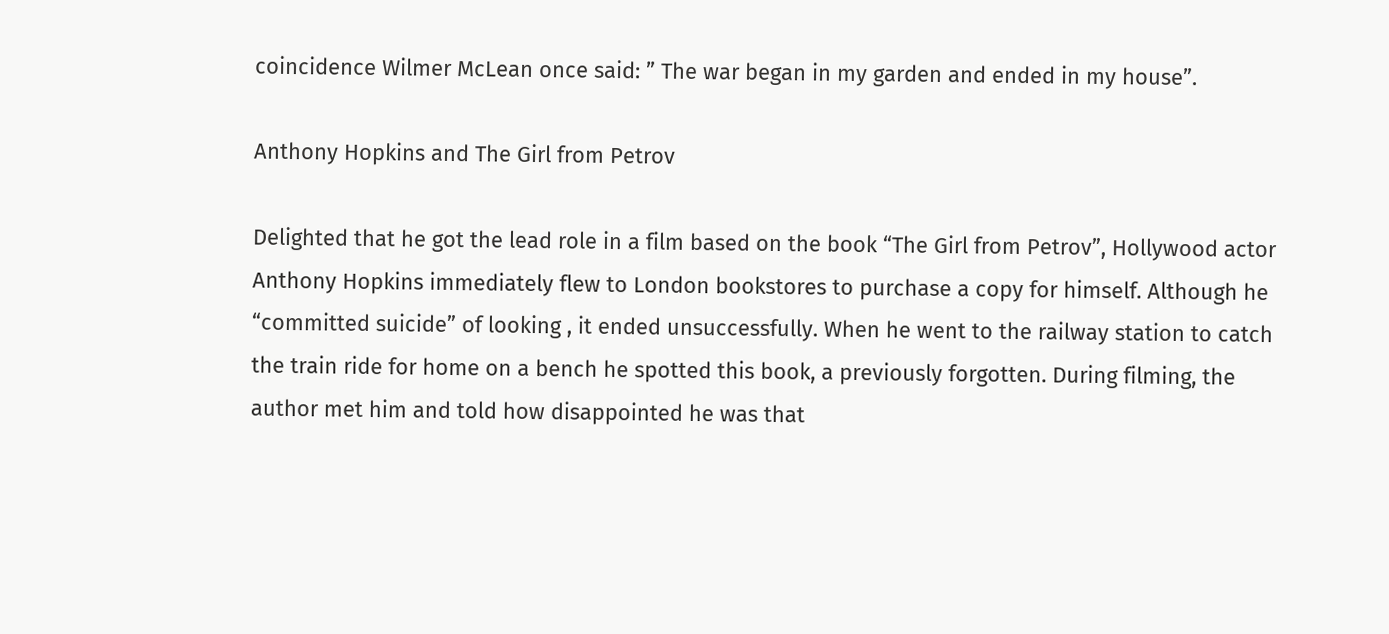coincidence Wilmer McLean once said: ” The war began in my garden and ended in my house”.

Anthony Hopkins and The Girl from Petrov

Delighted that he got the lead role in a film based on the book “The Girl from Petrov”, Hollywood actor Anthony Hopkins immediately flew to London bookstores to purchase a copy for himself. Although he “committed suicide” of looking , it ended unsuccessfully. When he went to the railway station to catch the train ride for home on a bench he spotted this book, a previously forgotten. During filming, the author met him and told how disappointed he was that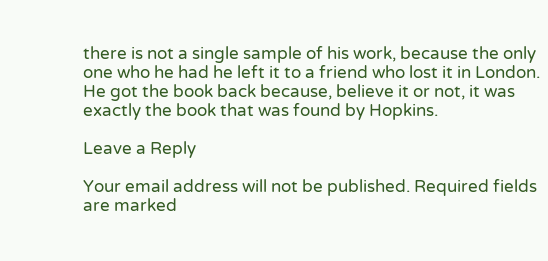there is not a single sample of his work, because the only one who he had he left it to a friend who lost it in London. He got the book back because, believe it or not, it was exactly the book that was found by Hopkins.

Leave a Reply

Your email address will not be published. Required fields are marked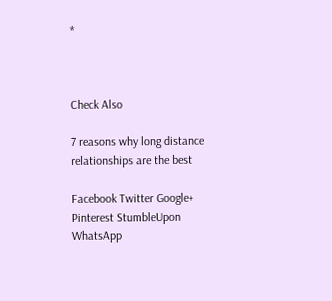*



Check Also

7 reasons why long distance relationships are the best

Facebook Twitter Google+ Pinterest StumbleUpon WhatsApp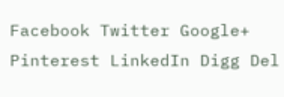Facebook Twitter Google+ Pinterest LinkedIn Digg Del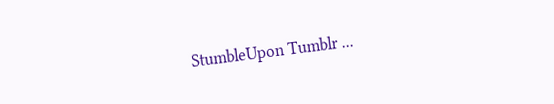StumbleUpon Tumblr ...